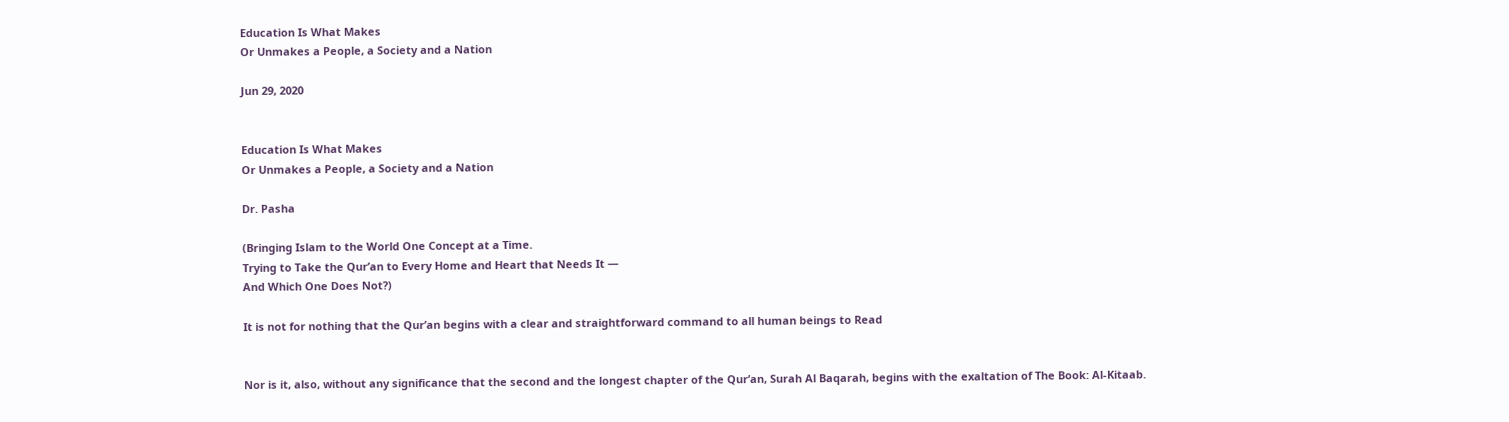Education Is What Makes
Or Unmakes a People, a Society and a Nation

Jun 29, 2020


Education Is What Makes
Or Unmakes a People, a Society and a Nation

Dr. Pasha

(Bringing Islam to the World One Concept at a Time.
Trying to Take the Qur’an to Every Home and Heart that Needs It —
And Which One Does Not?)

It is not for nothing that the Qur’an begins with a clear and straightforward command to all human beings to Read


Nor is it, also, without any significance that the second and the longest chapter of the Qur’an, Surah Al Baqarah, begins with the exaltation of The Book: Al-Kitaab.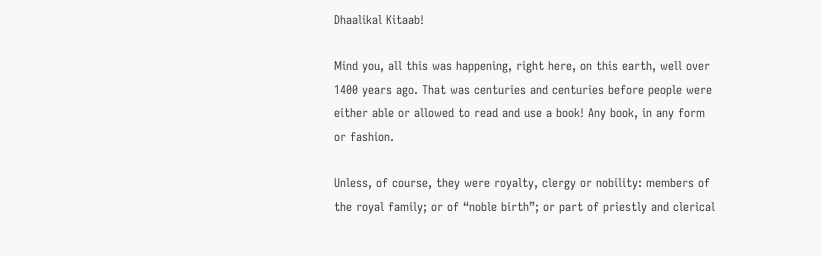Dhaalikal Kitaab!

Mind you, all this was happening, right here, on this earth, well over 1400 years ago. That was centuries and centuries before people were either able or allowed to read and use a book! Any book, in any form or fashion.

Unless, of course, they were royalty, clergy or nobility: members of the royal family; or of “noble birth”; or part of priestly and clerical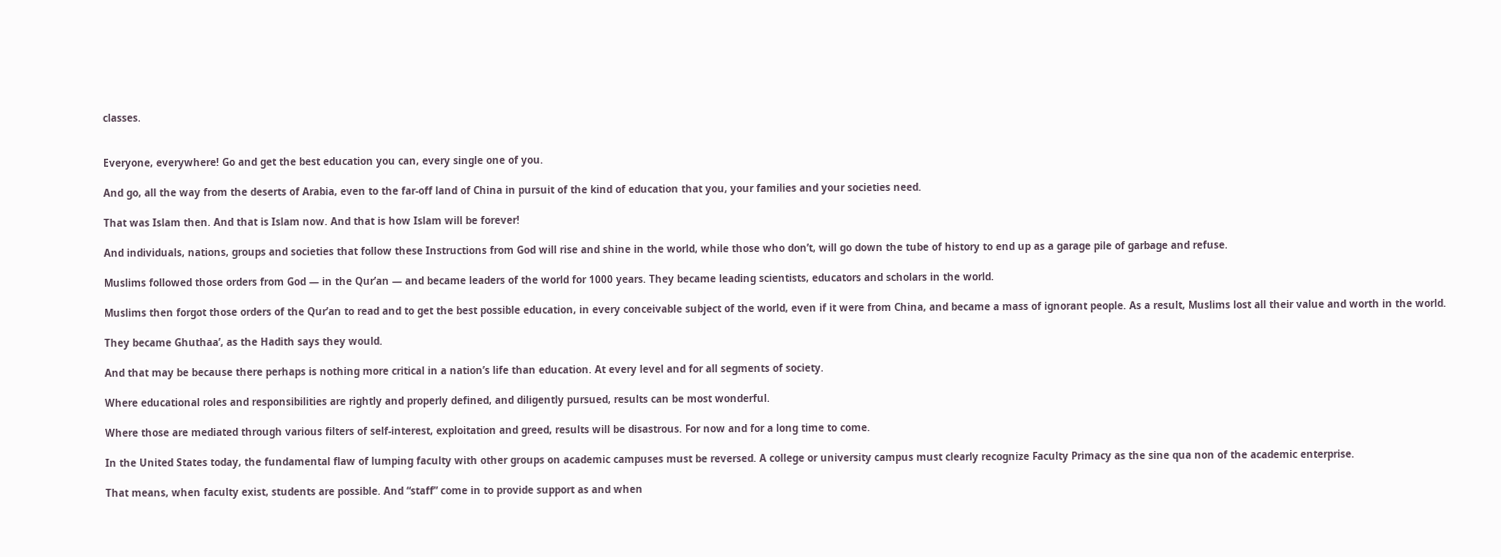classes.


Everyone, everywhere! Go and get the best education you can, every single one of you.

And go, all the way from the deserts of Arabia, even to the far-off land of China in pursuit of the kind of education that you, your families and your societies need.

That was Islam then. And that is Islam now. And that is how Islam will be forever!

And individuals, nations, groups and societies that follow these Instructions from God will rise and shine in the world, while those who don’t, will go down the tube of history to end up as a garage pile of garbage and refuse.

Muslims followed those orders from God — in the Qur’an — and became leaders of the world for 1000 years. They became leading scientists, educators and scholars in the world.

Muslims then forgot those orders of the Qur’an to read and to get the best possible education, in every conceivable subject of the world, even if it were from China, and became a mass of ignorant people. As a result, Muslims lost all their value and worth in the world.

They became Ghuthaa’, as the Hadith says they would.

And that may be because there perhaps is nothing more critical in a nation’s life than education. At every level and for all segments of society.

Where educational roles and responsibilities are rightly and properly defined, and diligently pursued, results can be most wonderful.

Where those are mediated through various filters of self-interest, exploitation and greed, results will be disastrous. For now and for a long time to come.

In the United States today, the fundamental flaw of lumping faculty with other groups on academic campuses must be reversed. A college or university campus must clearly recognize Faculty Primacy as the sine qua non of the academic enterprise.

That means, when faculty exist, students are possible. And “staff” come in to provide support as and when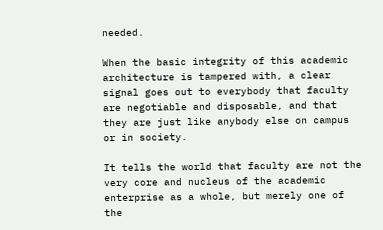needed.

When the basic integrity of this academic architecture is tampered with, a clear signal goes out to everybody that faculty are negotiable and disposable, and that they are just like anybody else on campus or in society.

It tells the world that faculty are not the very core and nucleus of the academic enterprise as a whole, but merely one of the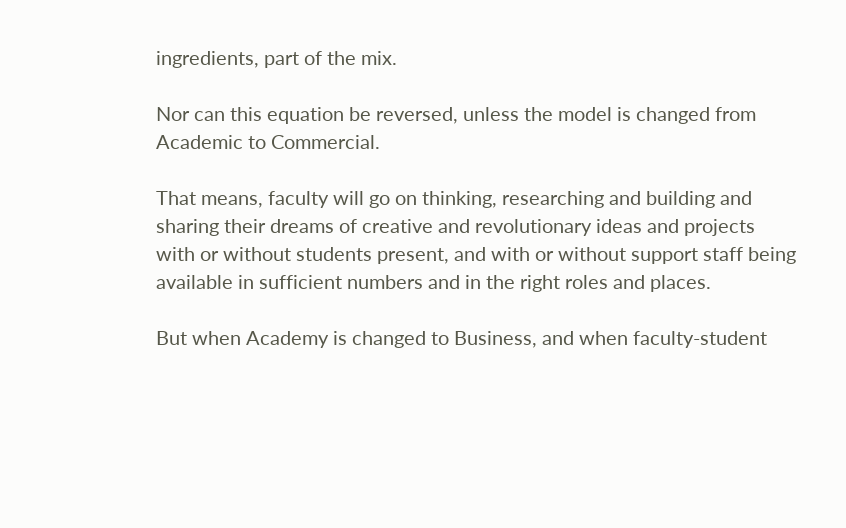ingredients, part of the mix.

Nor can this equation be reversed, unless the model is changed from Academic to Commercial.

That means, faculty will go on thinking, researching and building and sharing their dreams of creative and revolutionary ideas and projects with or without students present, and with or without support staff being available in sufficient numbers and in the right roles and places.

But when Academy is changed to Business, and when faculty-student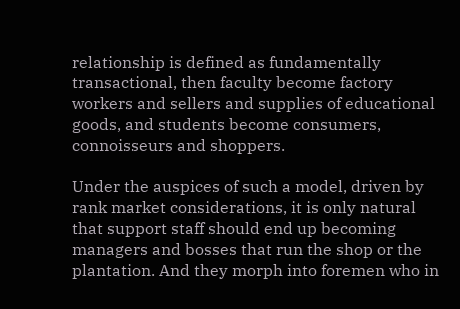relationship is defined as fundamentally transactional, then faculty become factory workers and sellers and supplies of educational goods, and students become consumers, connoisseurs and shoppers.

Under the auspices of such a model, driven by rank market considerations, it is only natural that support staff should end up becoming managers and bosses that run the shop or the plantation. And they morph into foremen who in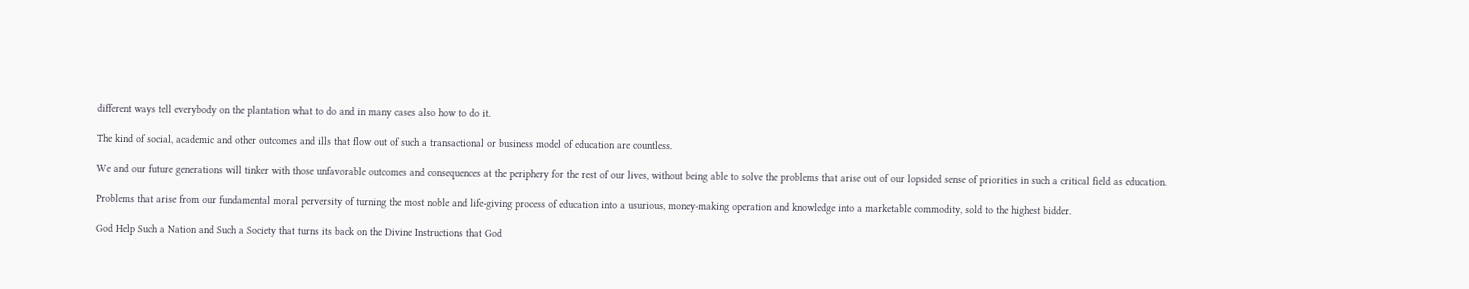different ways tell everybody on the plantation what to do and in many cases also how to do it.

The kind of social, academic and other outcomes and ills that flow out of such a transactional or business model of education are countless.

We and our future generations will tinker with those unfavorable outcomes and consequences at the periphery for the rest of our lives, without being able to solve the problems that arise out of our lopsided sense of priorities in such a critical field as education.

Problems that arise from our fundamental moral perversity of turning the most noble and life-giving process of education into a usurious, money-making operation and knowledge into a marketable commodity, sold to the highest bidder.

God Help Such a Nation and Such a Society that turns its back on the Divine Instructions that God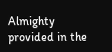Almighty provided in the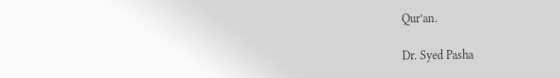Qur’an.

Dr. Syed Pasha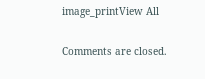image_printView All

Comments are closed.